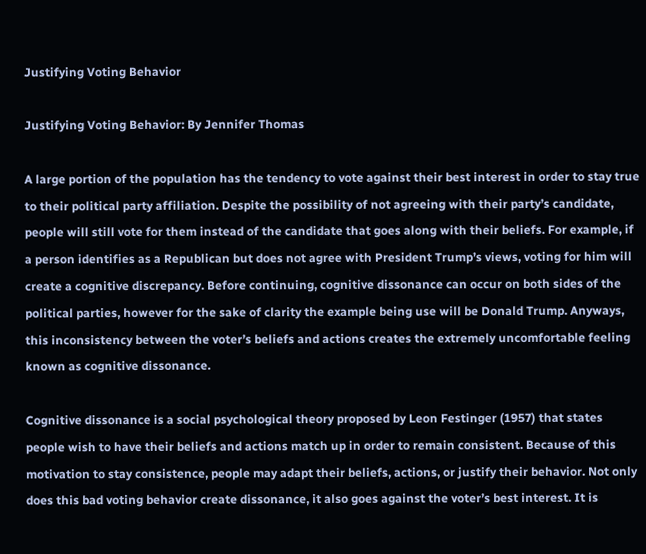Justifying Voting Behavior

Justifying Voting Behavior: By Jennifer Thomas

A large portion of the population has the tendency to vote against their best interest in order to stay true to their political party affiliation. Despite the possibility of not agreeing with their party’s candidate, people will still vote for them instead of the candidate that goes along with their beliefs. For example, if a person identifies as a Republican but does not agree with President Trump’s views, voting for him will create a cognitive discrepancy. Before continuing, cognitive dissonance can occur on both sides of the political parties, however for the sake of clarity the example being use will be Donald Trump. Anyways, this inconsistency between the voter’s beliefs and actions creates the extremely uncomfortable feeling known as cognitive dissonance.

Cognitive dissonance is a social psychological theory proposed by Leon Festinger (1957) that states people wish to have their beliefs and actions match up in order to remain consistent. Because of this motivation to stay consistence, people may adapt their beliefs, actions, or justify their behavior. Not only does this bad voting behavior create dissonance, it also goes against the voter’s best interest. It is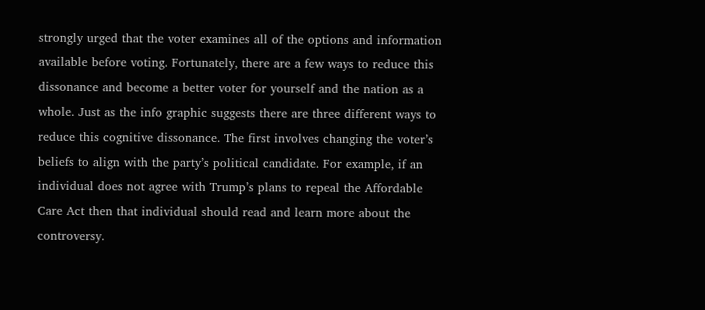strongly urged that the voter examines all of the options and information available before voting. Fortunately, there are a few ways to reduce this dissonance and become a better voter for yourself and the nation as a whole. Just as the info graphic suggests there are three different ways to reduce this cognitive dissonance. The first involves changing the voter’s beliefs to align with the party’s political candidate. For example, if an individual does not agree with Trump’s plans to repeal the Affordable Care Act then that individual should read and learn more about the controversy.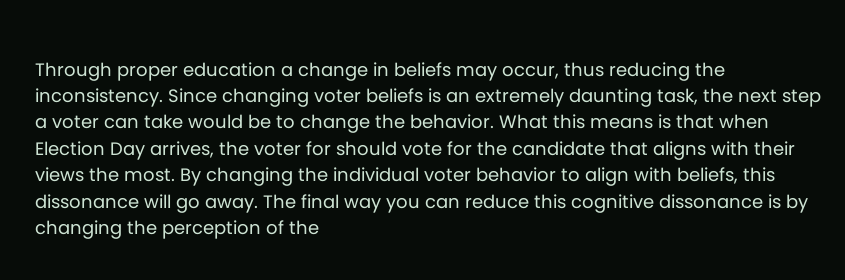Through proper education a change in beliefs may occur, thus reducing the inconsistency. Since changing voter beliefs is an extremely daunting task, the next step a voter can take would be to change the behavior. What this means is that when Election Day arrives, the voter for should vote for the candidate that aligns with their views the most. By changing the individual voter behavior to align with beliefs, this dissonance will go away. The final way you can reduce this cognitive dissonance is by changing the perception of the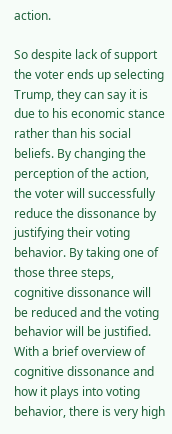action.

So despite lack of support the voter ends up selecting Trump, they can say it is due to his economic stance rather than his social beliefs. By changing the perception of the action, the voter will successfully reduce the dissonance by justifying their voting behavior. By taking one of those three steps, cognitive dissonance will be reduced and the voting behavior will be justified. With a brief overview of cognitive dissonance and how it plays into voting behavior, there is very high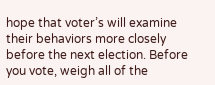hope that voter’s will examine their behaviors more closely before the next election. Before you vote, weigh all of the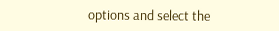options and select the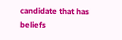candidate that has beliefs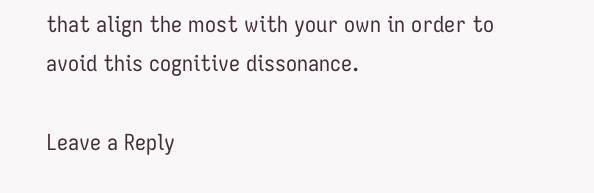that align the most with your own in order to avoid this cognitive dissonance.

Leave a Reply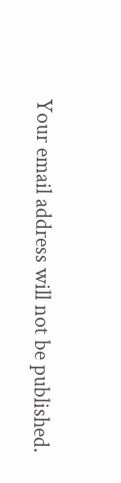Your email address will not be published.